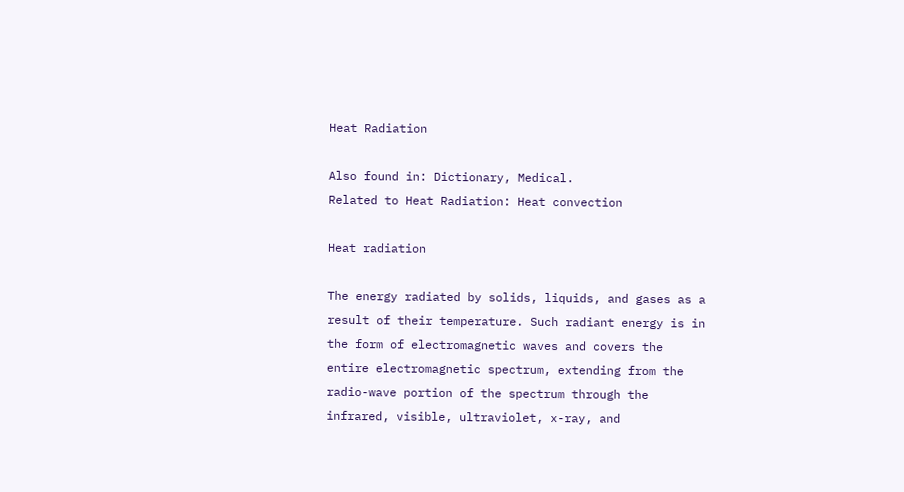Heat Radiation

Also found in: Dictionary, Medical.
Related to Heat Radiation: Heat convection

Heat radiation

The energy radiated by solids, liquids, and gases as a result of their temperature. Such radiant energy is in the form of electromagnetic waves and covers the entire electromagnetic spectrum, extending from the radio-wave portion of the spectrum through the infrared, visible, ultraviolet, x-ray, and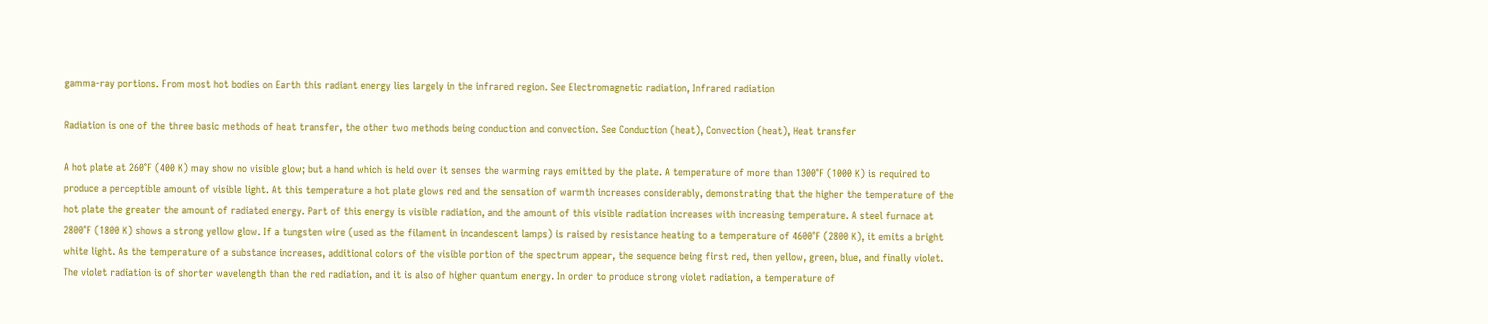gamma-ray portions. From most hot bodies on Earth this radiant energy lies largely in the infrared region. See Electromagnetic radiation, Infrared radiation

Radiation is one of the three basic methods of heat transfer, the other two methods being conduction and convection. See Conduction (heat), Convection (heat), Heat transfer

A hot plate at 260°F (400 K) may show no visible glow; but a hand which is held over it senses the warming rays emitted by the plate. A temperature of more than 1300°F (1000 K) is required to produce a perceptible amount of visible light. At this temperature a hot plate glows red and the sensation of warmth increases considerably, demonstrating that the higher the temperature of the hot plate the greater the amount of radiated energy. Part of this energy is visible radiation, and the amount of this visible radiation increases with increasing temperature. A steel furnace at 2800°F (1800 K) shows a strong yellow glow. If a tungsten wire (used as the filament in incandescent lamps) is raised by resistance heating to a temperature of 4600°F (2800 K), it emits a bright white light. As the temperature of a substance increases, additional colors of the visible portion of the spectrum appear, the sequence being first red, then yellow, green, blue, and finally violet. The violet radiation is of shorter wavelength than the red radiation, and it is also of higher quantum energy. In order to produce strong violet radiation, a temperature of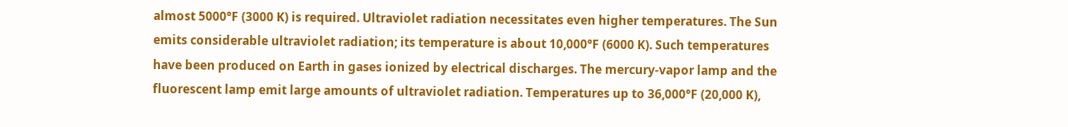almost 5000°F (3000 K) is required. Ultraviolet radiation necessitates even higher temperatures. The Sun emits considerable ultraviolet radiation; its temperature is about 10,000°F (6000 K). Such temperatures have been produced on Earth in gases ionized by electrical discharges. The mercury-vapor lamp and the fluorescent lamp emit large amounts of ultraviolet radiation. Temperatures up to 36,000°F (20,000 K),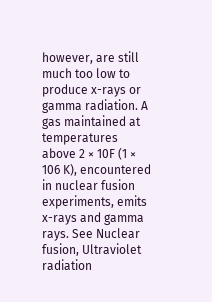however, are still much too low to produce x-rays or gamma radiation. A gas maintained at temperatures above 2 × 10F (1 × 106 K), encountered in nuclear fusion experiments, emits x-rays and gamma rays. See Nuclear fusion, Ultraviolet radiation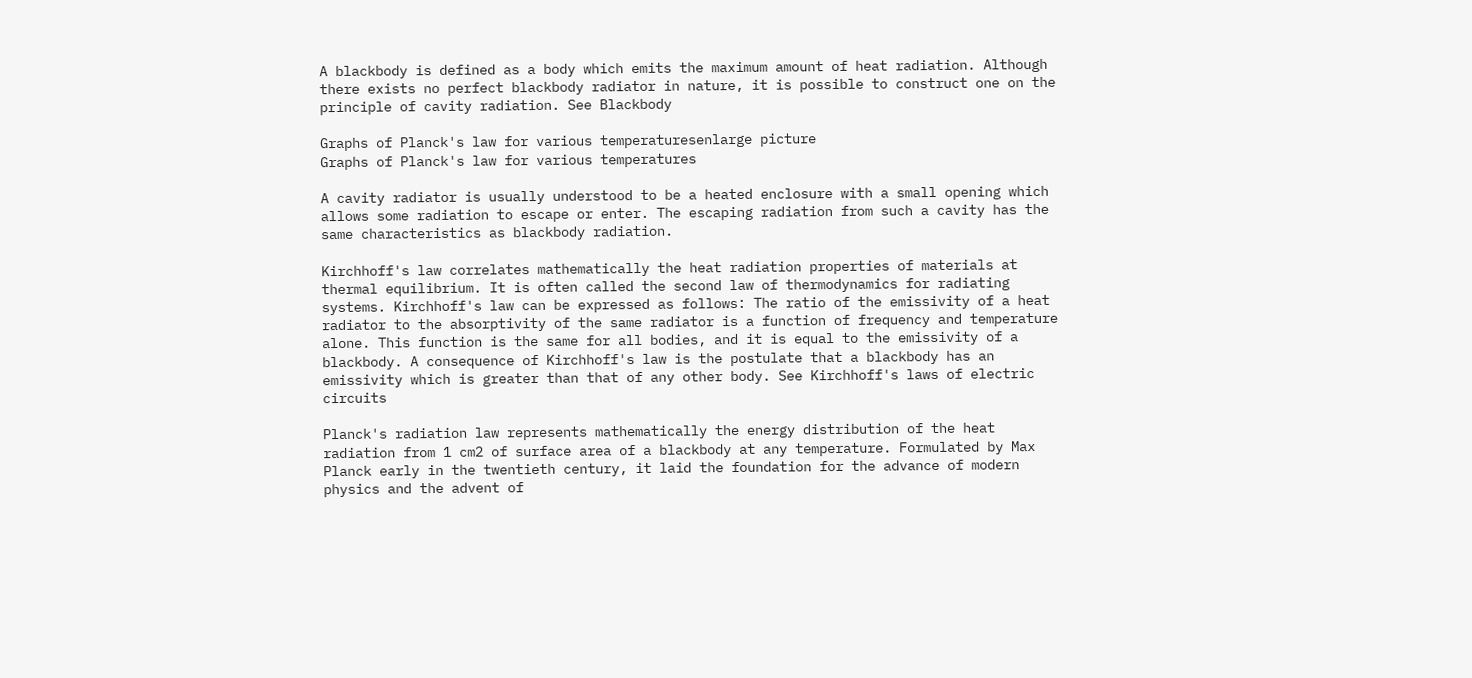A blackbody is defined as a body which emits the maximum amount of heat radiation. Although there exists no perfect blackbody radiator in nature, it is possible to construct one on the principle of cavity radiation. See Blackbody

Graphs of Planck's law for various temperaturesenlarge picture
Graphs of Planck's law for various temperatures

A cavity radiator is usually understood to be a heated enclosure with a small opening which allows some radiation to escape or enter. The escaping radiation from such a cavity has the same characteristics as blackbody radiation.

Kirchhoff's law correlates mathematically the heat radiation properties of materials at thermal equilibrium. It is often called the second law of thermodynamics for radiating systems. Kirchhoff's law can be expressed as follows: The ratio of the emissivity of a heat radiator to the absorptivity of the same radiator is a function of frequency and temperature alone. This function is the same for all bodies, and it is equal to the emissivity of a blackbody. A consequence of Kirchhoff's law is the postulate that a blackbody has an emissivity which is greater than that of any other body. See Kirchhoff's laws of electric circuits

Planck's radiation law represents mathematically the energy distribution of the heat radiation from 1 cm2 of surface area of a blackbody at any temperature. Formulated by Max Planck early in the twentieth century, it laid the foundation for the advance of modern physics and the advent of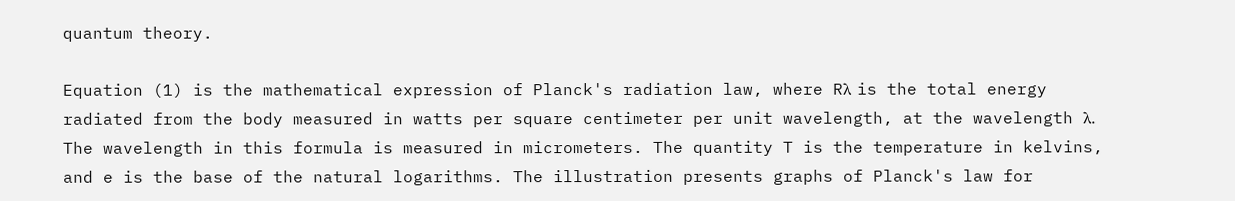quantum theory.

Equation (1) is the mathematical expression of Planck's radiation law, where Rλ is the total energy radiated from the body measured in watts per square centimeter per unit wavelength, at the wavelength λ. The wavelength in this formula is measured in micrometers. The quantity T is the temperature in kelvins, and e is the base of the natural logarithms. The illustration presents graphs of Planck's law for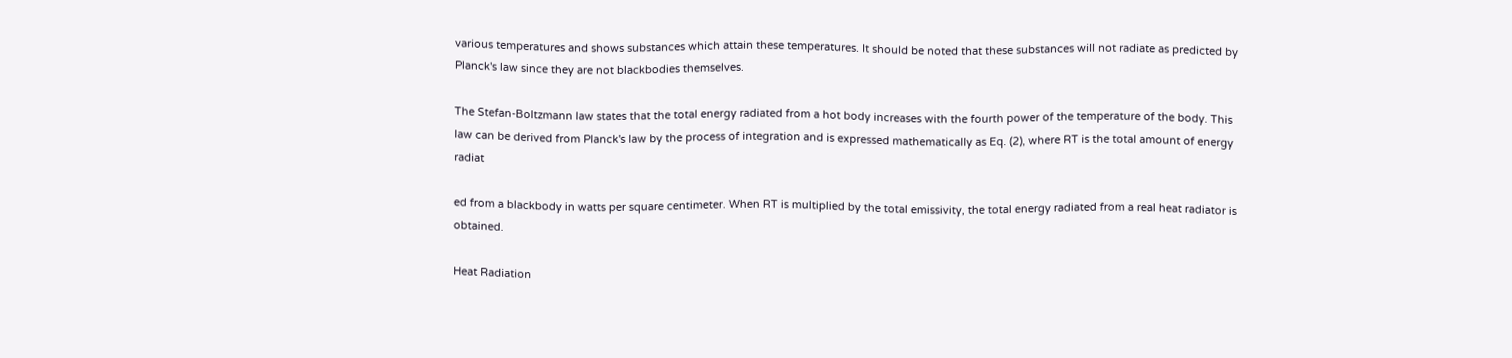various temperatures and shows substances which attain these temperatures. It should be noted that these substances will not radiate as predicted by Planck's law since they are not blackbodies themselves.

The Stefan-Boltzmann law states that the total energy radiated from a hot body increases with the fourth power of the temperature of the body. This law can be derived from Planck's law by the process of integration and is expressed mathematically as Eq. (2), where RT is the total amount of energy radiat

ed from a blackbody in watts per square centimeter. When RT is multiplied by the total emissivity, the total energy radiated from a real heat radiator is obtained.

Heat Radiation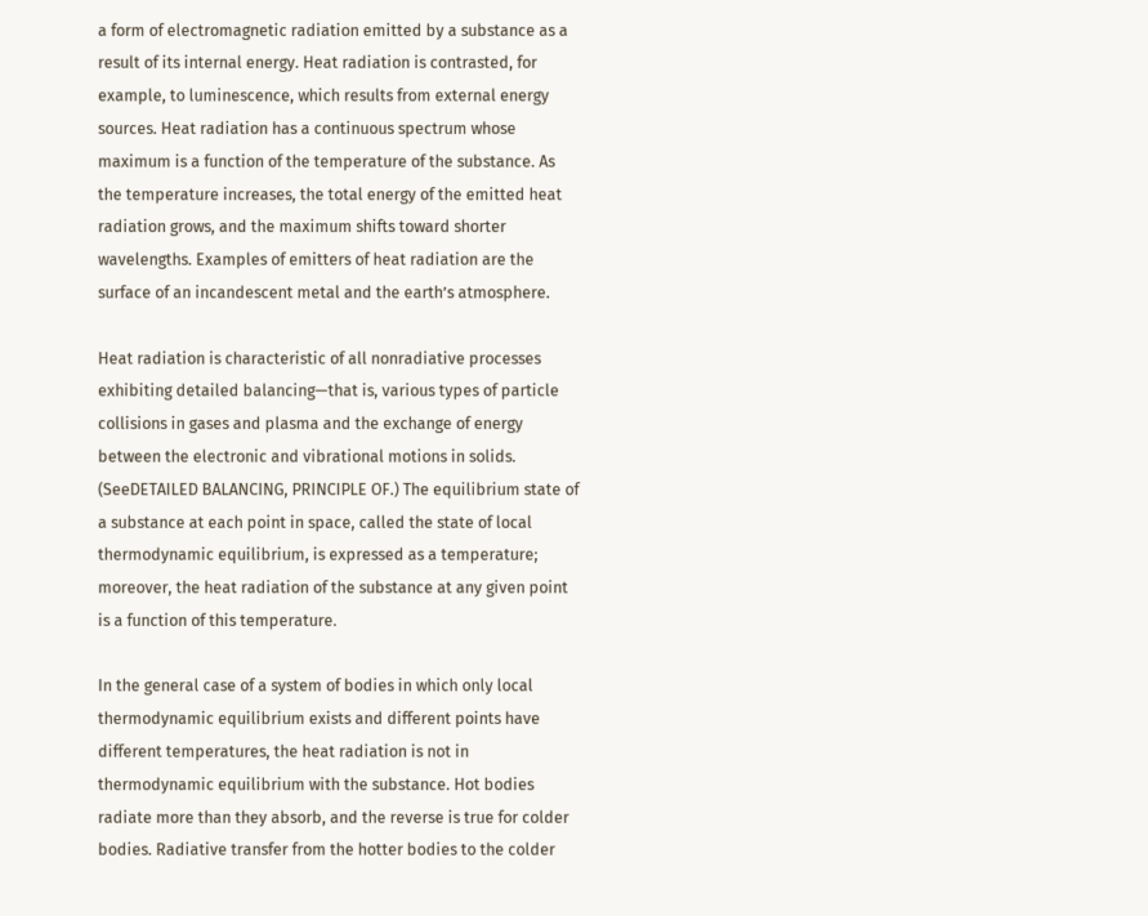a form of electromagnetic radiation emitted by a substance as a result of its internal energy. Heat radiation is contrasted, for example, to luminescence, which results from external energy sources. Heat radiation has a continuous spectrum whose maximum is a function of the temperature of the substance. As the temperature increases, the total energy of the emitted heat radiation grows, and the maximum shifts toward shorter wavelengths. Examples of emitters of heat radiation are the surface of an incandescent metal and the earth’s atmosphere.

Heat radiation is characteristic of all nonradiative processes exhibiting detailed balancing—that is, various types of particle collisions in gases and plasma and the exchange of energy between the electronic and vibrational motions in solids. (SeeDETAILED BALANCING, PRINCIPLE OF.) The equilibrium state of a substance at each point in space, called the state of local thermodynamic equilibrium, is expressed as a temperature; moreover, the heat radiation of the substance at any given point is a function of this temperature.

In the general case of a system of bodies in which only local thermodynamic equilibrium exists and different points have different temperatures, the heat radiation is not in thermodynamic equilibrium with the substance. Hot bodies radiate more than they absorb, and the reverse is true for colder bodies. Radiative transfer from the hotter bodies to the colder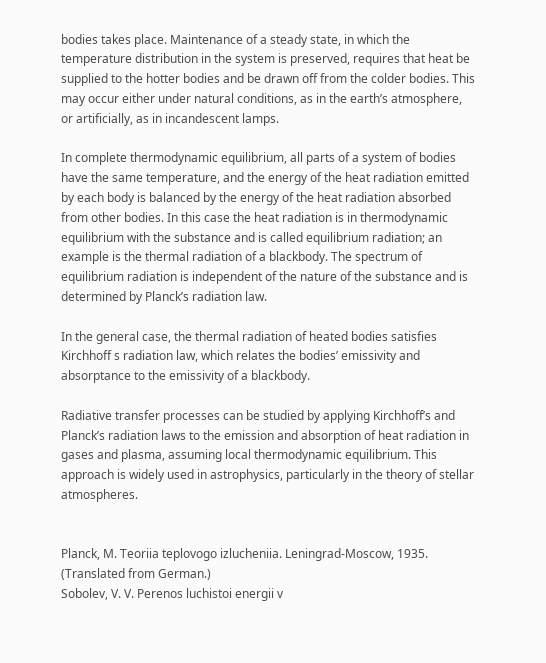bodies takes place. Maintenance of a steady state, in which the temperature distribution in the system is preserved, requires that heat be supplied to the hotter bodies and be drawn off from the colder bodies. This may occur either under natural conditions, as in the earth’s atmosphere, or artificially, as in incandescent lamps.

In complete thermodynamic equilibrium, all parts of a system of bodies have the same temperature, and the energy of the heat radiation emitted by each body is balanced by the energy of the heat radiation absorbed from other bodies. In this case the heat radiation is in thermodynamic equilibrium with the substance and is called equilibrium radiation; an example is the thermal radiation of a blackbody. The spectrum of equilibrium radiation is independent of the nature of the substance and is determined by Planck’s radiation law.

In the general case, the thermal radiation of heated bodies satisfies Kirchhoff s radiation law, which relates the bodies’ emissivity and absorptance to the emissivity of a blackbody.

Radiative transfer processes can be studied by applying Kirchhoff’s and Planck’s radiation laws to the emission and absorption of heat radiation in gases and plasma, assuming local thermodynamic equilibrium. This approach is widely used in astrophysics, particularly in the theory of stellar atmospheres.


Planck, M. Teoriia teplovogo izlucheniia. Leningrad-Moscow, 1935. (Translated from German.)
Sobolev, V. V. Perenos luchistoi energii v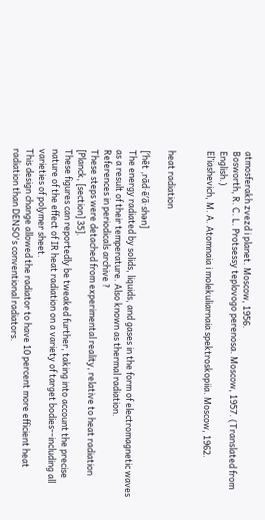atmosferakh zvezd i planet. Moscow, 1956.
Bosworth, R. C. L. Protsessy teplovogo perenosa. Moscow, 1957. (Translated from English.)
El’iashevich, M. A. Atomnaia i molekuliarnaia spektroskopiia. Moscow, 1962.


heat radiation

[′hēt ‚rād·ē′ā·shən]
The energy radiated by solids, liquids, and gases in the form of electromagnetic waves as a result of their temperature. Also known as thermal radiation.
References in periodicals archive ?
These steps were detached from experimental reality, relative to heat radiation [Planck, [section] 35].
These figures can reportedly be tweaked further, taking into account the precise nature of the effect of IR heat radiation on a variety of target bodies--including all varieties of polymer sheet.
This design change allowed the radiator to have 10 percent more efficient heat radiation than DENSO's conventional radiators.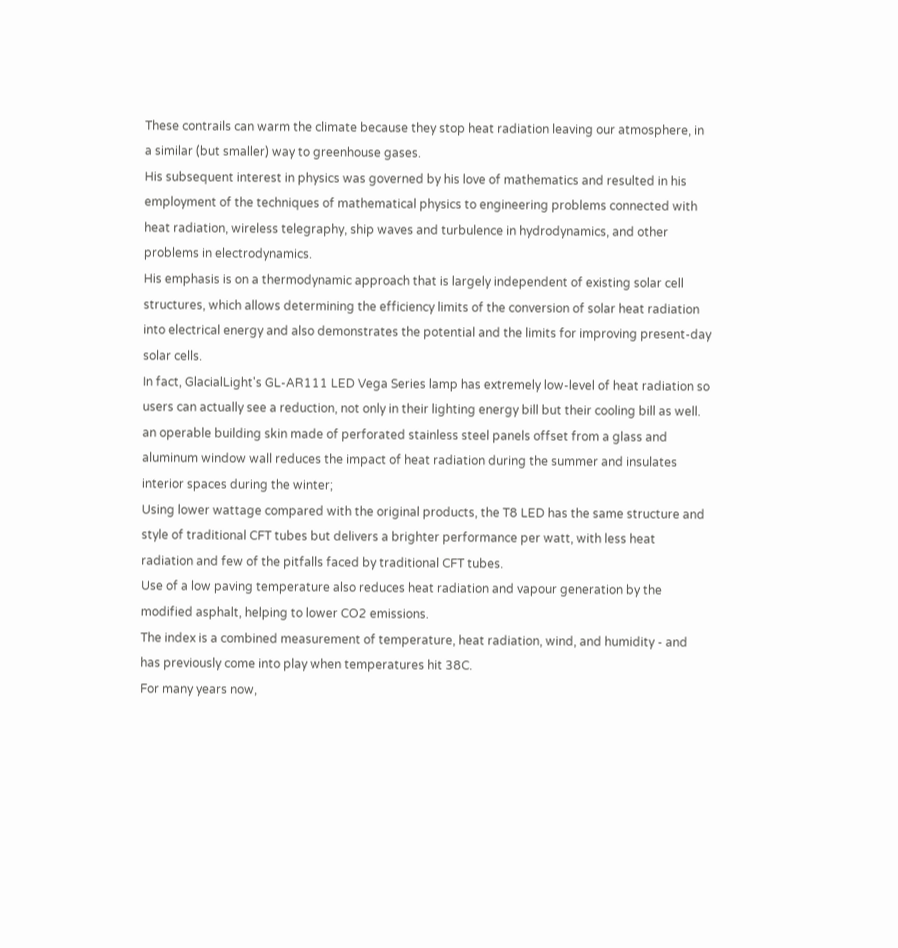These contrails can warm the climate because they stop heat radiation leaving our atmosphere, in a similar (but smaller) way to greenhouse gases.
His subsequent interest in physics was governed by his love of mathematics and resulted in his employment of the techniques of mathematical physics to engineering problems connected with heat radiation, wireless telegraphy, ship waves and turbulence in hydrodynamics, and other problems in electrodynamics.
His emphasis is on a thermodynamic approach that is largely independent of existing solar cell structures, which allows determining the efficiency limits of the conversion of solar heat radiation into electrical energy and also demonstrates the potential and the limits for improving present-day solar cells.
In fact, GlacialLight's GL-AR111 LED Vega Series lamp has extremely low-level of heat radiation so users can actually see a reduction, not only in their lighting energy bill but their cooling bill as well.
an operable building skin made of perforated stainless steel panels offset from a glass and aluminum window wall reduces the impact of heat radiation during the summer and insulates interior spaces during the winter;
Using lower wattage compared with the original products, the T8 LED has the same structure and style of traditional CFT tubes but delivers a brighter performance per watt, with less heat radiation and few of the pitfalls faced by traditional CFT tubes.
Use of a low paving temperature also reduces heat radiation and vapour generation by the modified asphalt, helping to lower CO2 emissions.
The index is a combined measurement of temperature, heat radiation, wind, and humidity - and has previously come into play when temperatures hit 38C.
For many years now,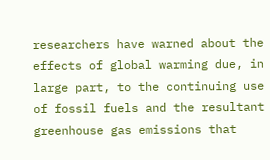researchers have warned about the effects of global warming due, in large part, to the continuing use of fossil fuels and the resultant greenhouse gas emissions that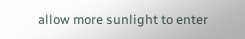allow more sunlight to enter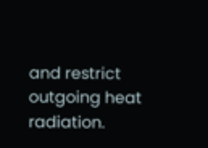and restrict outgoing heat radiation.